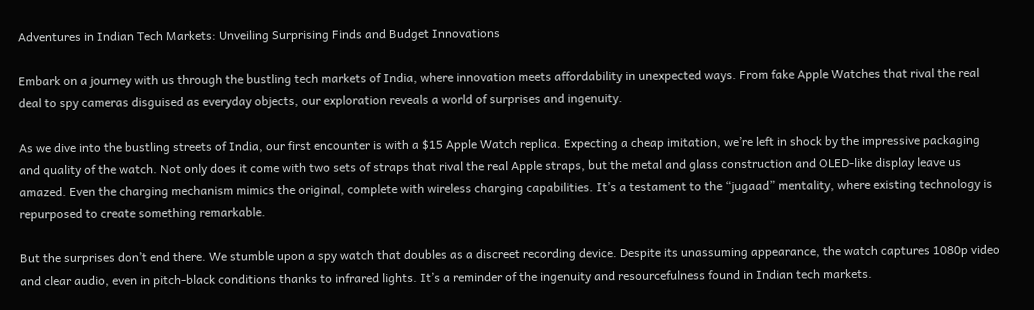Adventures in Indian Tech Markets: Unveiling Surprising Finds and Budget Innovations

Embark on a journey with us through the bustling tech markets of India, where innovation meets affordability in unexpected ways. From fake Apple Watches that rival the real deal to spy cameras disguised as everyday objects, our exploration reveals a world of surprises and ingenuity.

As we dive into the bustling streets of India, our first encounter is with a $15 Apple Watch replica. Expecting a cheap imitation, we’re left in shock by the impressive packaging and quality of the watch. Not only does it come with two sets of straps that rival the real Apple straps, but the metal and glass construction and OLED-like display leave us amazed. Even the charging mechanism mimics the original, complete with wireless charging capabilities. It’s a testament to the “jugaad” mentality, where existing technology is repurposed to create something remarkable.

But the surprises don’t end there. We stumble upon a spy watch that doubles as a discreet recording device. Despite its unassuming appearance, the watch captures 1080p video and clear audio, even in pitch-black conditions thanks to infrared lights. It’s a reminder of the ingenuity and resourcefulness found in Indian tech markets.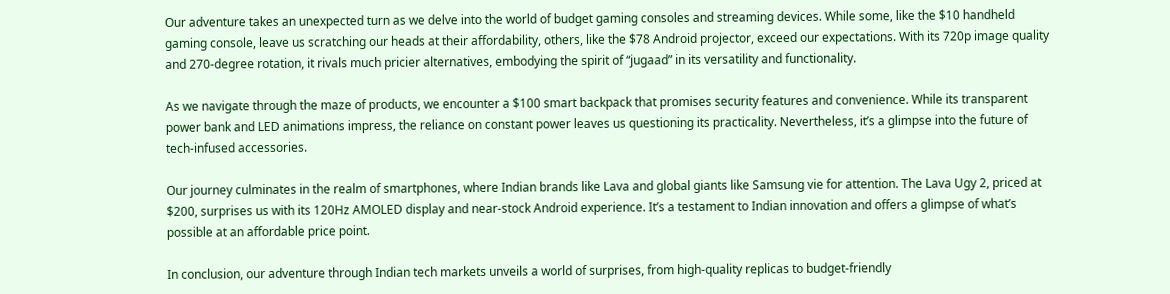Our adventure takes an unexpected turn as we delve into the world of budget gaming consoles and streaming devices. While some, like the $10 handheld gaming console, leave us scratching our heads at their affordability, others, like the $78 Android projector, exceed our expectations. With its 720p image quality and 270-degree rotation, it rivals much pricier alternatives, embodying the spirit of “jugaad” in its versatility and functionality.

As we navigate through the maze of products, we encounter a $100 smart backpack that promises security features and convenience. While its transparent power bank and LED animations impress, the reliance on constant power leaves us questioning its practicality. Nevertheless, it’s a glimpse into the future of tech-infused accessories.

Our journey culminates in the realm of smartphones, where Indian brands like Lava and global giants like Samsung vie for attention. The Lava Ugy 2, priced at $200, surprises us with its 120Hz AMOLED display and near-stock Android experience. It’s a testament to Indian innovation and offers a glimpse of what’s possible at an affordable price point.

In conclusion, our adventure through Indian tech markets unveils a world of surprises, from high-quality replicas to budget-friendly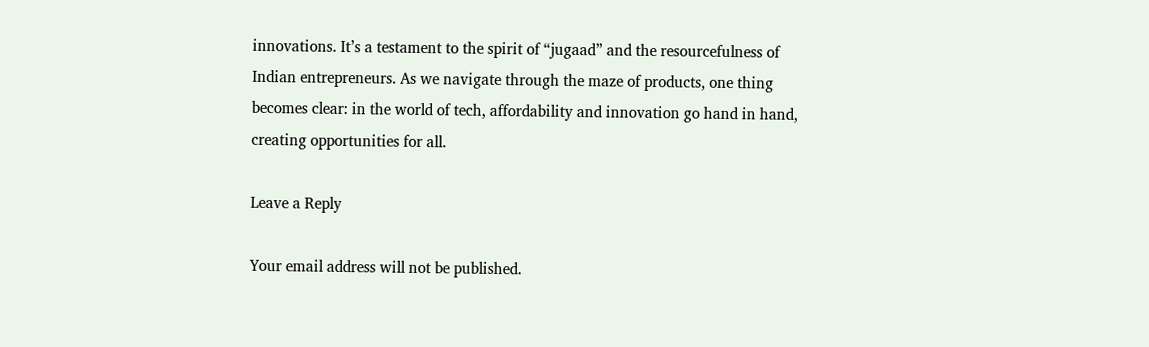innovations. It’s a testament to the spirit of “jugaad” and the resourcefulness of Indian entrepreneurs. As we navigate through the maze of products, one thing becomes clear: in the world of tech, affordability and innovation go hand in hand, creating opportunities for all.

Leave a Reply

Your email address will not be published.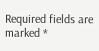Required fields are marked *